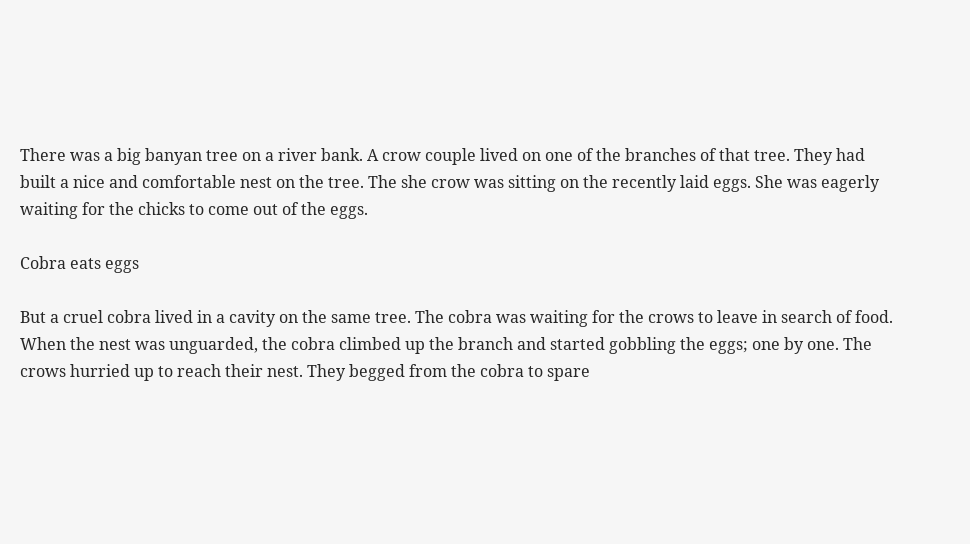There was a big banyan tree on a river bank. A crow couple lived on one of the branches of that tree. They had built a nice and comfortable nest on the tree. The she crow was sitting on the recently laid eggs. She was eagerly waiting for the chicks to come out of the eggs.

Cobra eats eggs

But a cruel cobra lived in a cavity on the same tree. The cobra was waiting for the crows to leave in search of food. When the nest was unguarded, the cobra climbed up the branch and started gobbling the eggs; one by one. The crows hurried up to reach their nest. They begged from the cobra to spare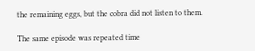the remaining eggs, but the cobra did not listen to them.

The same episode was repeated time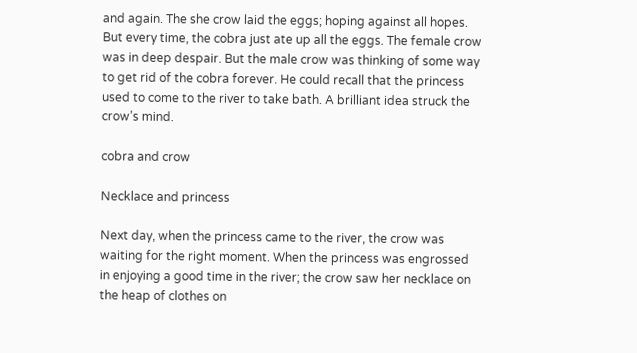and again. The she crow laid the eggs; hoping against all hopes. But every time, the cobra just ate up all the eggs. The female crow was in deep despair. But the male crow was thinking of some way to get rid of the cobra forever. He could recall that the princess used to come to the river to take bath. A brilliant idea struck the crow’s mind.

cobra and crow

Necklace and princess

Next day, when the princess came to the river, the crow was waiting for the right moment. When the princess was engrossed in enjoying a good time in the river; the crow saw her necklace on the heap of clothes on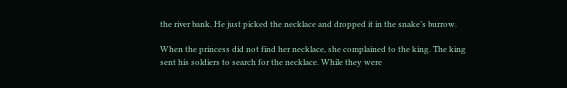the river bank. He just picked the necklace and dropped it in the snake’s burrow.

When the princess did not find her necklace, she complained to the king. The king sent his soldiers to search for the necklace. While they were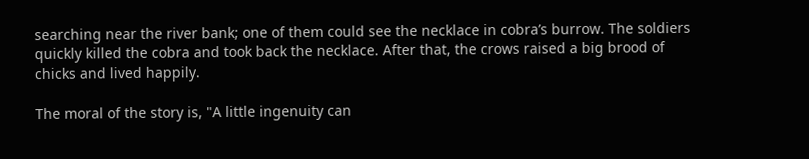searching near the river bank; one of them could see the necklace in cobra’s burrow. The soldiers quickly killed the cobra and took back the necklace. After that, the crows raised a big brood of chicks and lived happily.

The moral of the story is, "A little ingenuity can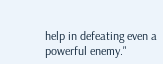help in defeating even a powerful enemy."